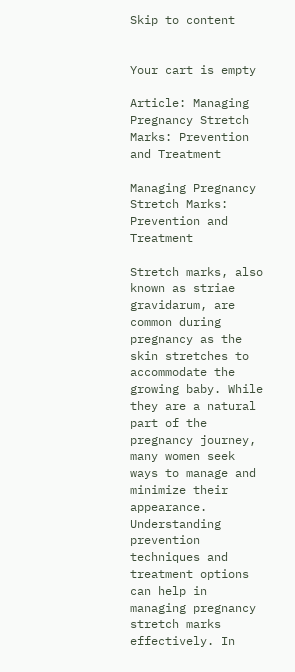Skip to content


Your cart is empty

Article: Managing Pregnancy Stretch Marks: Prevention and Treatment

Managing Pregnancy Stretch Marks: Prevention and Treatment

Stretch marks, also known as striae gravidarum, are common during pregnancy as the skin stretches to accommodate the growing baby. While they are a natural part of the pregnancy journey, many women seek ways to manage and minimize their appearance. Understanding prevention techniques and treatment options can help in managing pregnancy stretch marks effectively. In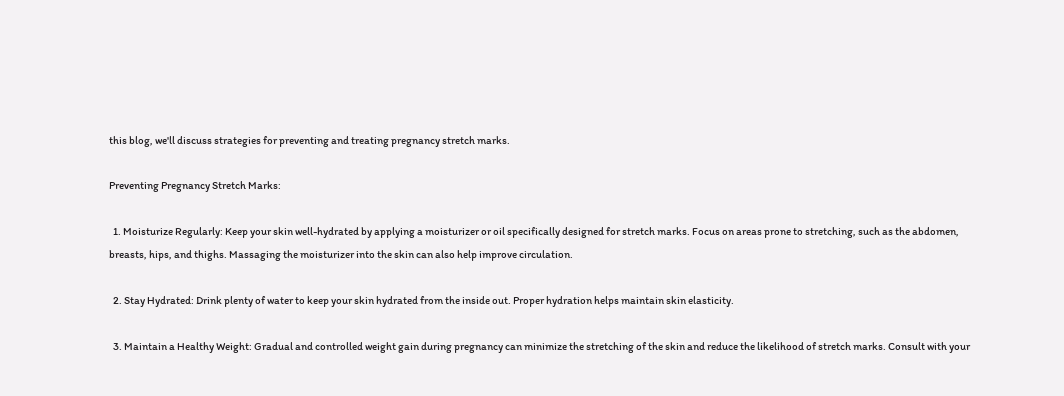this blog, we'll discuss strategies for preventing and treating pregnancy stretch marks.

Preventing Pregnancy Stretch Marks:

  1. Moisturize Regularly: Keep your skin well-hydrated by applying a moisturizer or oil specifically designed for stretch marks. Focus on areas prone to stretching, such as the abdomen, breasts, hips, and thighs. Massaging the moisturizer into the skin can also help improve circulation.

  2. Stay Hydrated: Drink plenty of water to keep your skin hydrated from the inside out. Proper hydration helps maintain skin elasticity.

  3. Maintain a Healthy Weight: Gradual and controlled weight gain during pregnancy can minimize the stretching of the skin and reduce the likelihood of stretch marks. Consult with your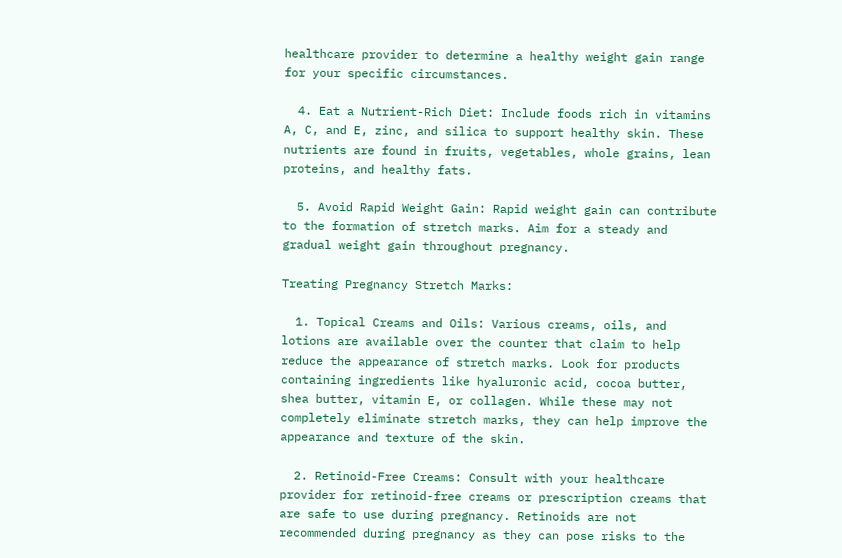healthcare provider to determine a healthy weight gain range for your specific circumstances.

  4. Eat a Nutrient-Rich Diet: Include foods rich in vitamins A, C, and E, zinc, and silica to support healthy skin. These nutrients are found in fruits, vegetables, whole grains, lean proteins, and healthy fats.

  5. Avoid Rapid Weight Gain: Rapid weight gain can contribute to the formation of stretch marks. Aim for a steady and gradual weight gain throughout pregnancy.

Treating Pregnancy Stretch Marks:

  1. Topical Creams and Oils: Various creams, oils, and lotions are available over the counter that claim to help reduce the appearance of stretch marks. Look for products containing ingredients like hyaluronic acid, cocoa butter, shea butter, vitamin E, or collagen. While these may not completely eliminate stretch marks, they can help improve the appearance and texture of the skin.

  2. Retinoid-Free Creams: Consult with your healthcare provider for retinoid-free creams or prescription creams that are safe to use during pregnancy. Retinoids are not recommended during pregnancy as they can pose risks to the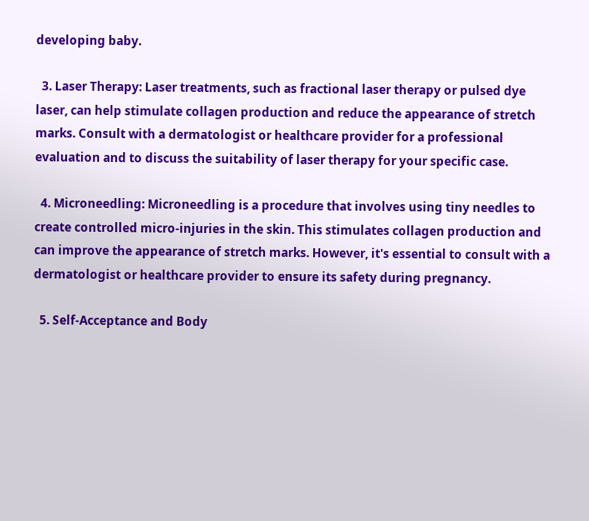developing baby.

  3. Laser Therapy: Laser treatments, such as fractional laser therapy or pulsed dye laser, can help stimulate collagen production and reduce the appearance of stretch marks. Consult with a dermatologist or healthcare provider for a professional evaluation and to discuss the suitability of laser therapy for your specific case.

  4. Microneedling: Microneedling is a procedure that involves using tiny needles to create controlled micro-injuries in the skin. This stimulates collagen production and can improve the appearance of stretch marks. However, it's essential to consult with a dermatologist or healthcare provider to ensure its safety during pregnancy.

  5. Self-Acceptance and Body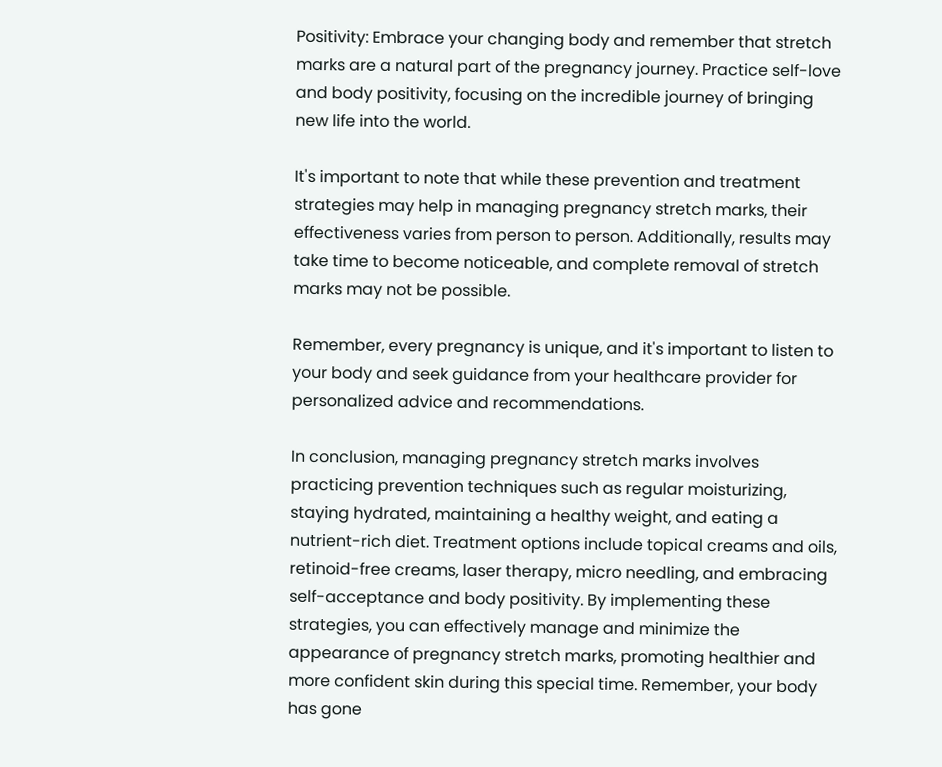Positivity: Embrace your changing body and remember that stretch marks are a natural part of the pregnancy journey. Practice self-love and body positivity, focusing on the incredible journey of bringing new life into the world.

It's important to note that while these prevention and treatment strategies may help in managing pregnancy stretch marks, their effectiveness varies from person to person. Additionally, results may take time to become noticeable, and complete removal of stretch marks may not be possible.

Remember, every pregnancy is unique, and it's important to listen to your body and seek guidance from your healthcare provider for personalized advice and recommendations.

In conclusion, managing pregnancy stretch marks involves practicing prevention techniques such as regular moisturizing, staying hydrated, maintaining a healthy weight, and eating a nutrient-rich diet. Treatment options include topical creams and oils, retinoid-free creams, laser therapy, micro needling, and embracing self-acceptance and body positivity. By implementing these strategies, you can effectively manage and minimize the appearance of pregnancy stretch marks, promoting healthier and more confident skin during this special time. Remember, your body has gone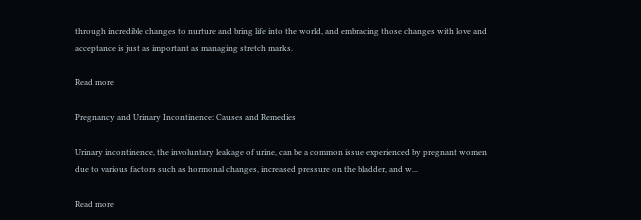through incredible changes to nurture and bring life into the world, and embracing those changes with love and acceptance is just as important as managing stretch marks.

Read more

Pregnancy and Urinary Incontinence: Causes and Remedies

Urinary incontinence, the involuntary leakage of urine, can be a common issue experienced by pregnant women due to various factors such as hormonal changes, increased pressure on the bladder, and w...

Read more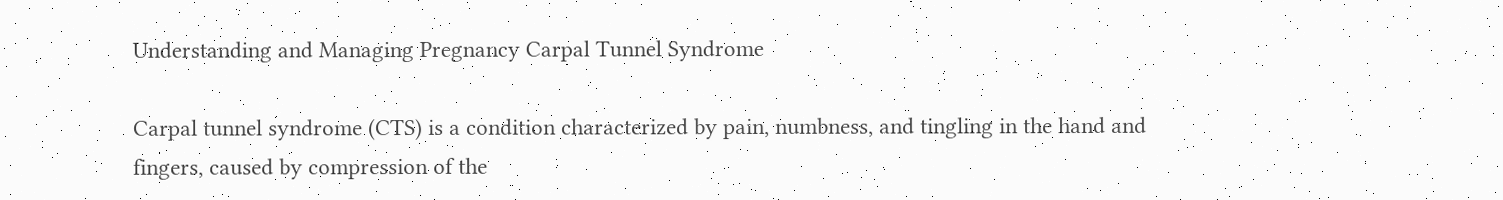Understanding and Managing Pregnancy Carpal Tunnel Syndrome

Carpal tunnel syndrome (CTS) is a condition characterized by pain, numbness, and tingling in the hand and fingers, caused by compression of the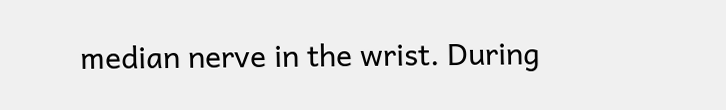median nerve in the wrist. During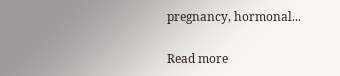pregnancy, hormonal...

Read more